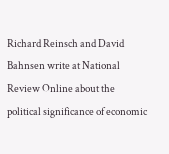Richard Reinsch and David Bahnsen write at National Review Online about the political significance of economic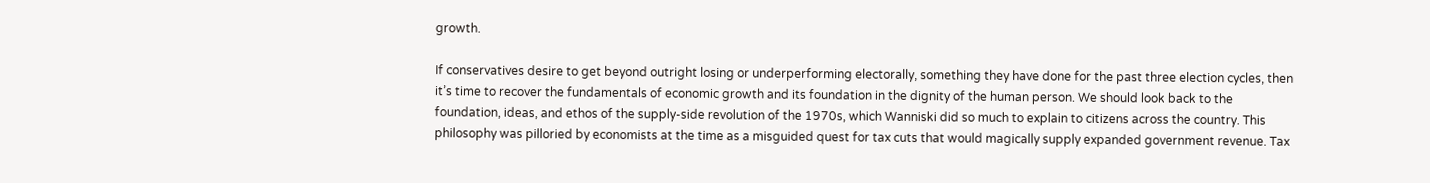growth.

If conservatives desire to get beyond outright losing or underperforming electorally, something they have done for the past three election cycles, then it’s time to recover the fundamentals of economic growth and its foundation in the dignity of the human person. We should look back to the foundation, ideas, and ethos of the supply-side revolution of the 1970s, which Wanniski did so much to explain to citizens across the country. This philosophy was pilloried by economists at the time as a misguided quest for tax cuts that would magically supply expanded government revenue. Tax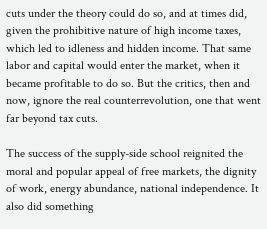cuts under the theory could do so, and at times did, given the prohibitive nature of high income taxes, which led to idleness and hidden income. That same labor and capital would enter the market, when it became profitable to do so. But the critics, then and now, ignore the real counterrevolution, one that went far beyond tax cuts.

The success of the supply-side school reignited the moral and popular appeal of free markets, the dignity of work, energy abundance, national independence. It also did something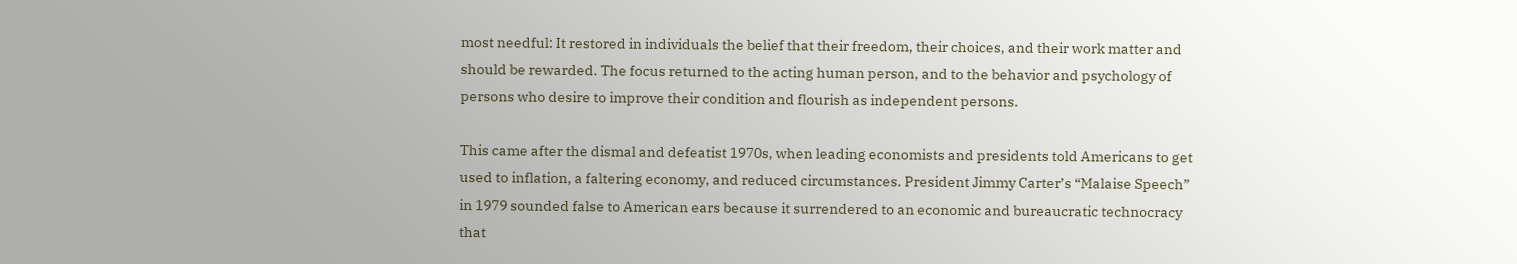most needful: It restored in individuals the belief that their freedom, their choices, and their work matter and should be rewarded. The focus returned to the acting human person, and to the behavior and psychology of persons who desire to improve their condition and flourish as independent persons.

This came after the dismal and defeatist 1970s, when leading economists and presidents told Americans to get used to inflation, a faltering economy, and reduced circumstances. President Jimmy Carter’s “Malaise Speech” in 1979 sounded false to American ears because it surrendered to an economic and bureaucratic technocracy that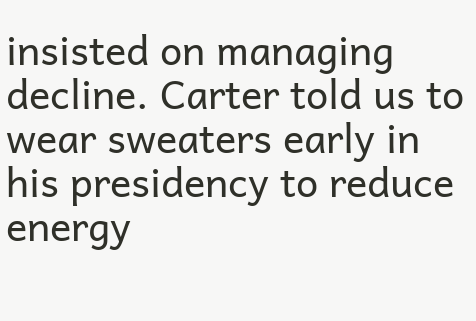insisted on managing decline. Carter told us to wear sweaters early in his presidency to reduce energy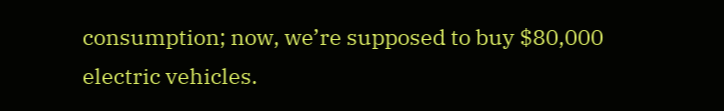consumption; now, we’re supposed to buy $80,000 electric vehicles.